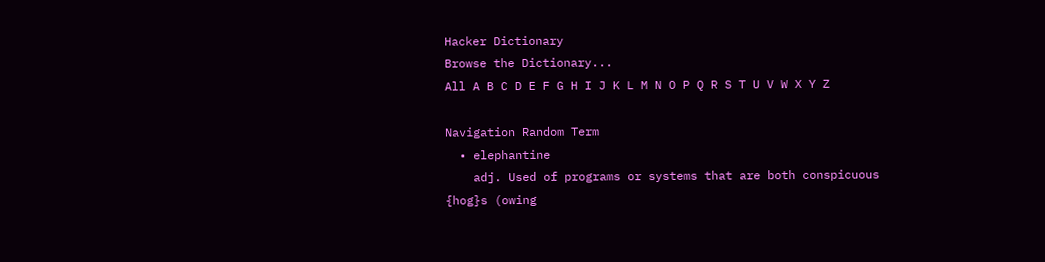Hacker Dictionary
Browse the Dictionary...
All A B C D E F G H I J K L M N O P Q R S T U V W X Y Z

Navigation Random Term
  • elephantine
    adj. Used of programs or systems that are both conspicuous {hog}s (owing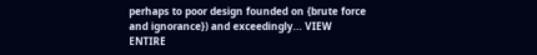perhaps to poor design founded on {brute force and ignorance}) and exceedingly... VIEW ENTIRE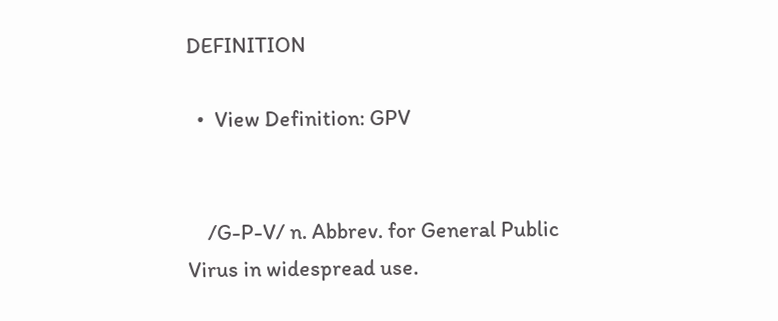DEFINITION

  •  View Definition: GPV


    /G-P-V/ n. Abbrev. for General Public Virus in widespread use.